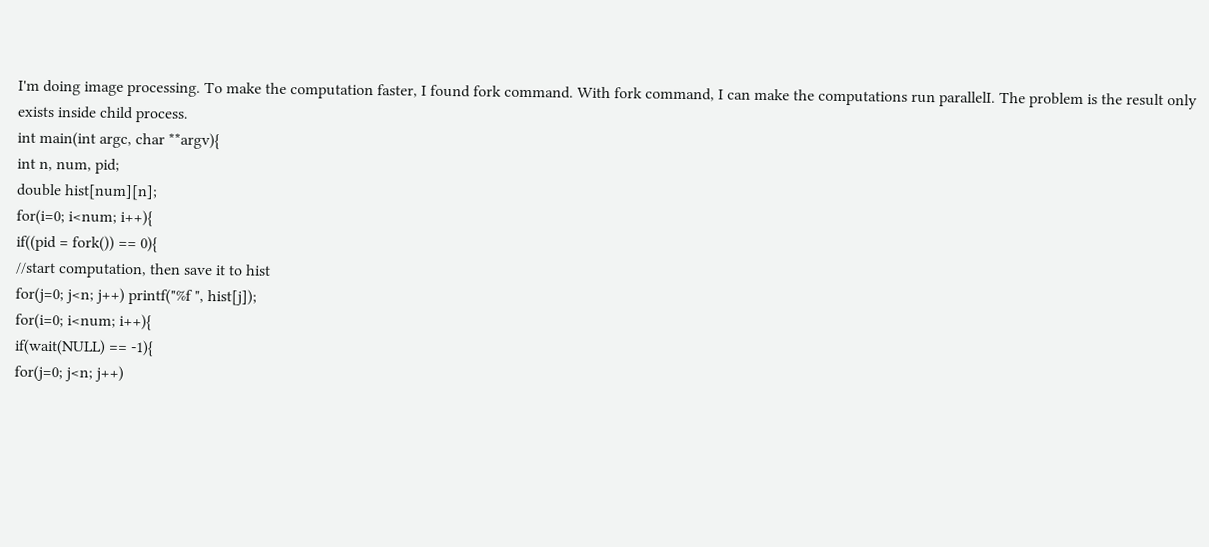I'm doing image processing. To make the computation faster, I found fork command. With fork command, I can make the computations run parallelI. The problem is the result only exists inside child process.
int main(int argc, char **argv){
int n, num, pid;
double hist[num][n];
for(i=0; i<num; i++){
if((pid = fork()) == 0){
//start computation, then save it to hist
for(j=0; j<n; j++) printf("%f ", hist[j]);
for(i=0; i<num; i++){
if(wait(NULL) == -1){
for(j=0; j<n; j++)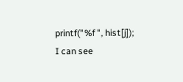printf("%f ", hist[j]);
I can see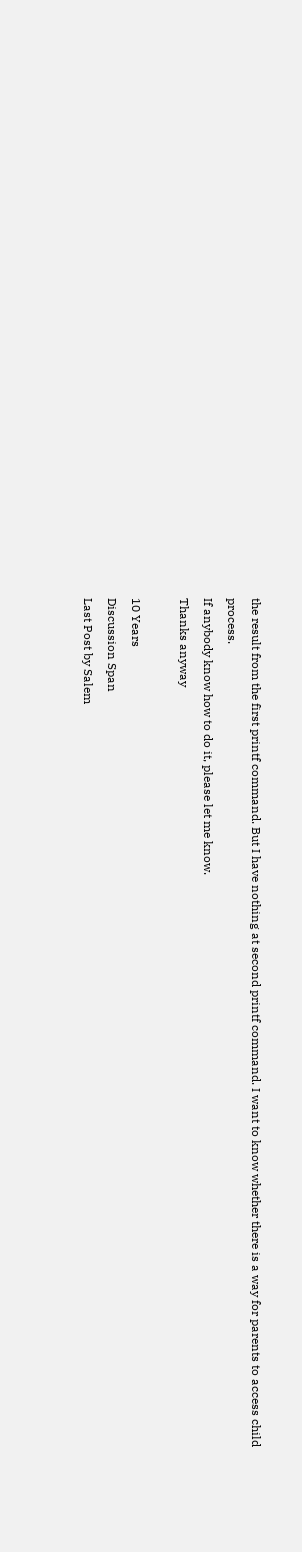the result from the first printf command. But I have nothing at second printf command. I want to know whether there is a way for parents to access child process.
If anybody know how to do it, please let me know.
Thanks anyway

10 Years
Discussion Span
Last Post by Salem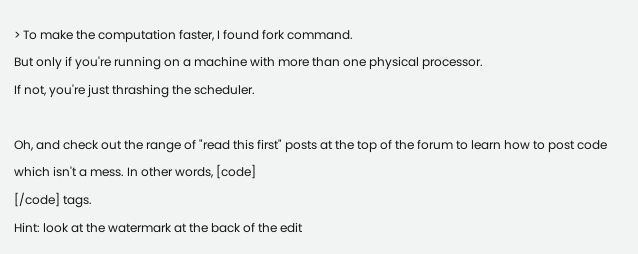> To make the computation faster, I found fork command.
But only if you're running on a machine with more than one physical processor.
If not, you're just thrashing the scheduler.

Oh, and check out the range of "read this first" posts at the top of the forum to learn how to post code which isn't a mess. In other words, [code]
[/code] tags.
Hint: look at the watermark at the back of the edit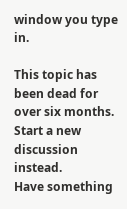window you type in.

This topic has been dead for over six months. Start a new discussion instead.
Have something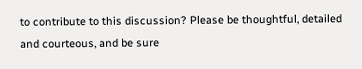to contribute to this discussion? Please be thoughtful, detailed and courteous, and be sure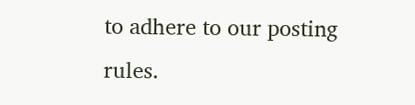to adhere to our posting rules.